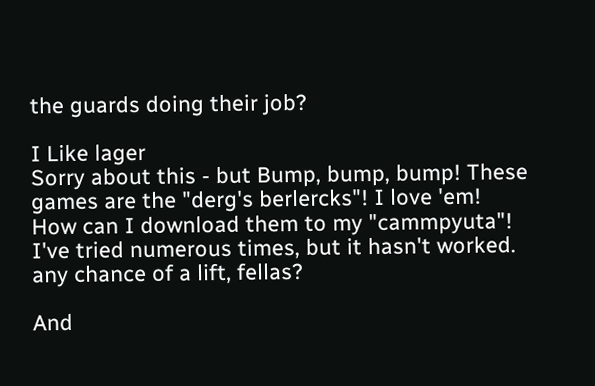the guards doing their job?

I Like lager
Sorry about this - but Bump, bump, bump! These games are the "derg's berlercks"! I love 'em!
How can I download them to my "cammpyuta"! I've tried numerous times, but it hasn't worked. any chance of a lift, fellas?

And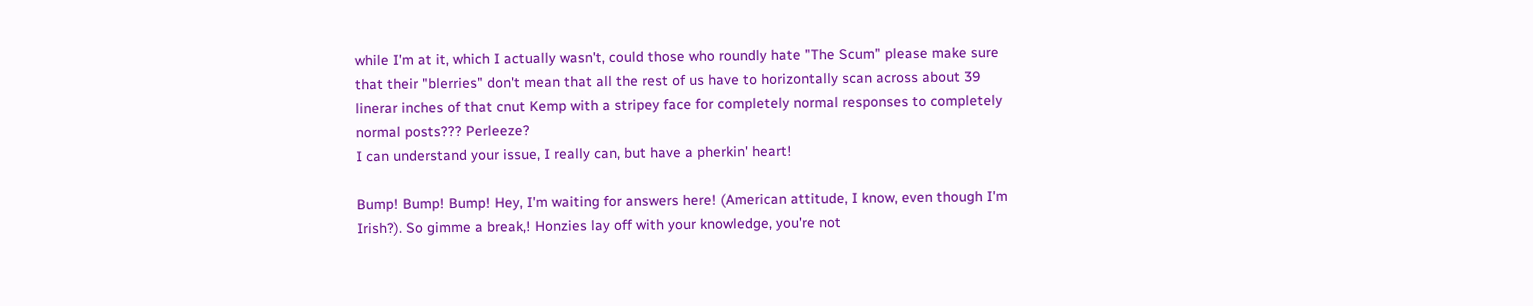while I'm at it, which I actually wasn't, could those who roundly hate "The Scum" please make sure that their "blerries" don't mean that all the rest of us have to horizontally scan across about 39 linerar inches of that cnut Kemp with a stripey face for completely normal responses to completely normal posts??? Perleeze?
I can understand your issue, I really can, but have a pherkin' heart!

Bump! Bump! Bump! Hey, I'm waiting for answers here! (American attitude, I know, even though I'm Irish?). So gimme a break,! Honzies lay off with your knowledge, you're not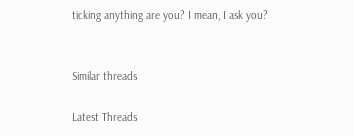ticking anything are you? I mean, I ask you?


Similar threads

Latest Threads